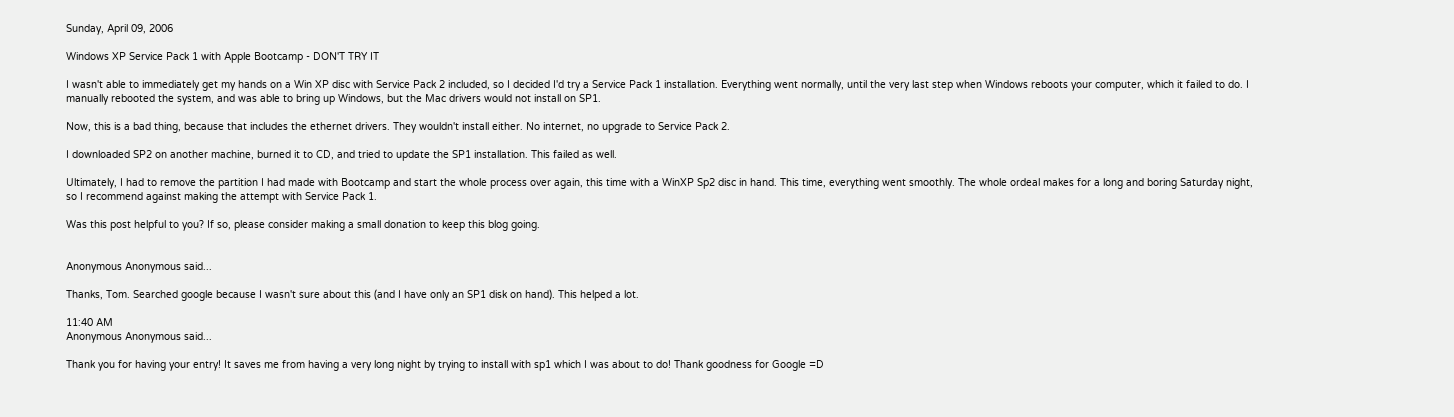Sunday, April 09, 2006

Windows XP Service Pack 1 with Apple Bootcamp - DON'T TRY IT

I wasn't able to immediately get my hands on a Win XP disc with Service Pack 2 included, so I decided I'd try a Service Pack 1 installation. Everything went normally, until the very last step when Windows reboots your computer, which it failed to do. I manually rebooted the system, and was able to bring up Windows, but the Mac drivers would not install on SP1.

Now, this is a bad thing, because that includes the ethernet drivers. They wouldn't install either. No internet, no upgrade to Service Pack 2.

I downloaded SP2 on another machine, burned it to CD, and tried to update the SP1 installation. This failed as well.

Ultimately, I had to remove the partition I had made with Bootcamp and start the whole process over again, this time with a WinXP Sp2 disc in hand. This time, everything went smoothly. The whole ordeal makes for a long and boring Saturday night, so I recommend against making the attempt with Service Pack 1.

Was this post helpful to you? If so, please consider making a small donation to keep this blog going.


Anonymous Anonymous said...

Thanks, Tom. Searched google because I wasn't sure about this (and I have only an SP1 disk on hand). This helped a lot.

11:40 AM
Anonymous Anonymous said...

Thank you for having your entry! It saves me from having a very long night by trying to install with sp1 which I was about to do! Thank goodness for Google =D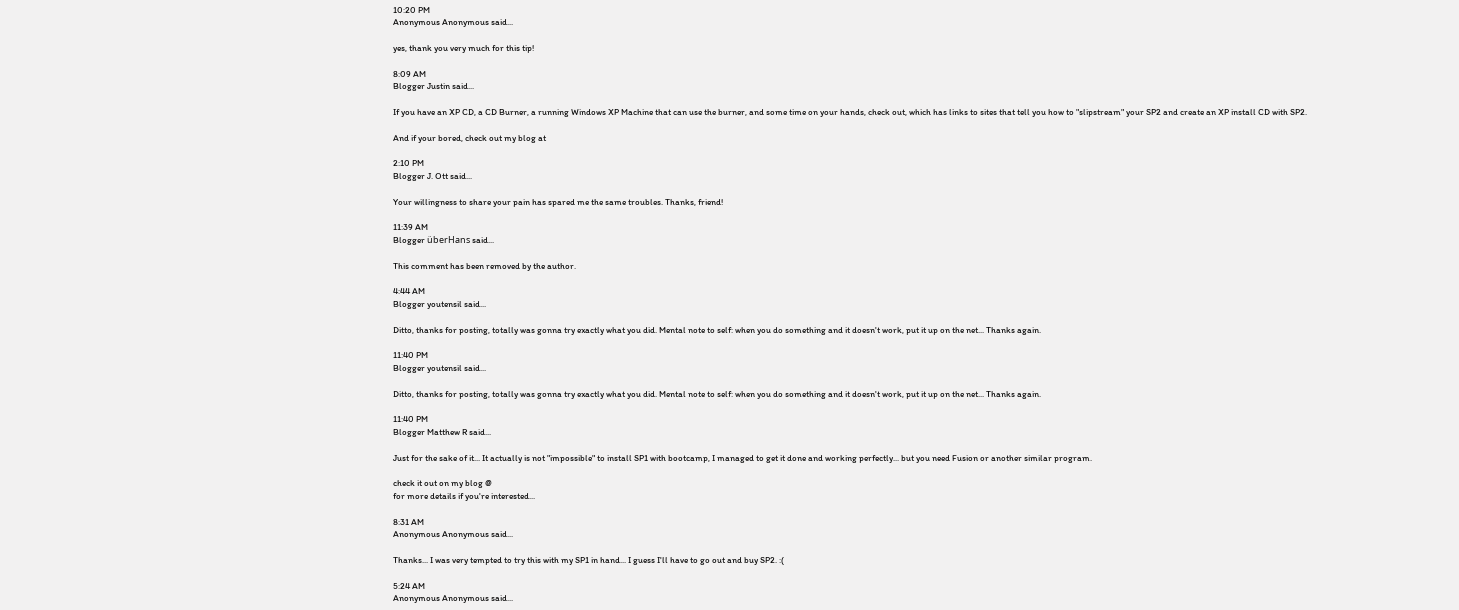10:20 PM
Anonymous Anonymous said...

yes, thank you very much for this tip!

8:09 AM
Blogger Justin said...

If you have an XP CD, a CD Burner, a running Windows XP Machine that can use the burner, and some time on your hands, check out, which has links to sites that tell you how to "slipstream" your SP2 and create an XP install CD with SP2.

And if your bored, check out my blog at

2:10 PM
Blogger J. Ott said...

Your willingness to share your pain has spared me the same troubles. Thanks, friend!

11:39 AM
Blogger überHans said...

This comment has been removed by the author.

4:44 AM
Blogger youtensil said...

Ditto, thanks for posting, totally was gonna try exactly what you did. Mental note to self: when you do something and it doesn't work, put it up on the net... Thanks again.

11:40 PM
Blogger youtensil said...

Ditto, thanks for posting, totally was gonna try exactly what you did. Mental note to self: when you do something and it doesn't work, put it up on the net... Thanks again.

11:40 PM
Blogger Matthew R said...

Just for the sake of it... It actually is not "impossible" to install SP1 with bootcamp, I managed to get it done and working perfectly... but you need Fusion or another similar program.

check it out on my blog @
for more details if you're interested...

8:31 AM
Anonymous Anonymous said...

Thanks... I was very tempted to try this with my SP1 in hand... I guess I'll have to go out and buy SP2. :(

5:24 AM
Anonymous Anonymous said...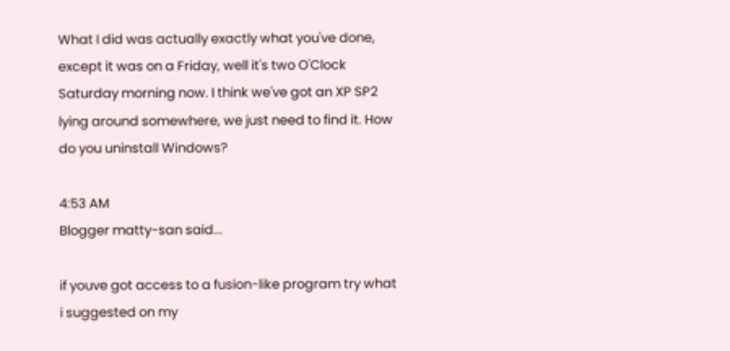What I did was actually exactly what you've done, except it was on a Friday, well it's two O'Clock Saturday morning now. I think we've got an XP SP2 lying around somewhere, we just need to find it. How do you uninstall Windows?

4:53 AM
Blogger matty-san said...

if youve got access to a fusion-like program try what i suggested on my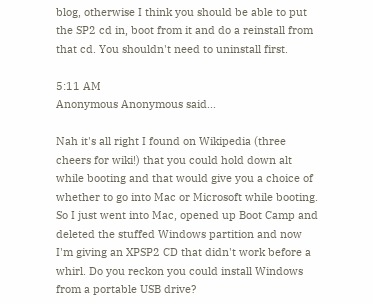blog, otherwise I think you should be able to put the SP2 cd in, boot from it and do a reinstall from that cd. You shouldn't need to uninstall first.

5:11 AM
Anonymous Anonymous said...

Nah it's all right I found on Wikipedia (three cheers for wiki!) that you could hold down alt while booting and that would give you a choice of whether to go into Mac or Microsoft while booting. So I just went into Mac, opened up Boot Camp and deleted the stuffed Windows partition and now I'm giving an XPSP2 CD that didn't work before a whirl. Do you reckon you could install Windows from a portable USB drive?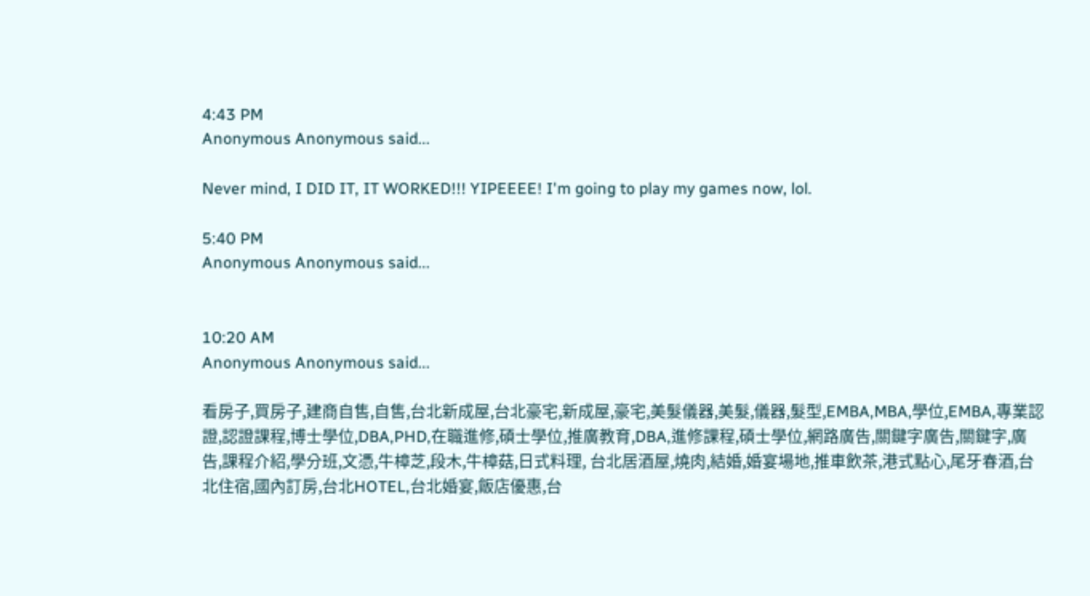4:43 PM
Anonymous Anonymous said...

Never mind, I DID IT, IT WORKED!!! YIPEEEE! I'm going to play my games now, lol.

5:40 PM
Anonymous Anonymous said...


10:20 AM
Anonymous Anonymous said...

看房子,買房子,建商自售,自售,台北新成屋,台北豪宅,新成屋,豪宅,美髮儀器,美髮,儀器,髮型,EMBA,MBA,學位,EMBA,專業認證,認證課程,博士學位,DBA,PHD,在職進修,碩士學位,推廣教育,DBA,進修課程,碩士學位,網路廣告,關鍵字廣告,關鍵字,廣告,課程介紹,學分班,文憑,牛樟芝,段木,牛樟菇,日式料理, 台北居酒屋,燒肉,結婚,婚宴場地,推車飲茶,港式點心,尾牙春酒,台北住宿,國內訂房,台北HOTEL,台北婚宴,飯店優惠,台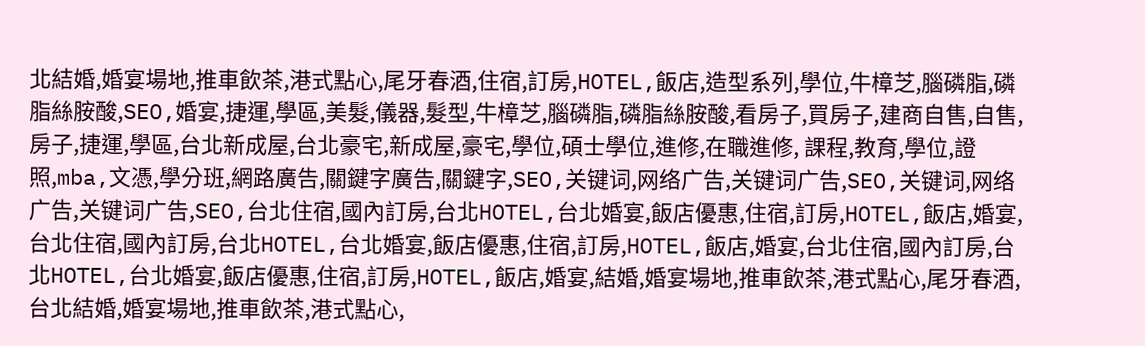北結婚,婚宴場地,推車飲茶,港式點心,尾牙春酒,住宿,訂房,HOTEL,飯店,造型系列,學位,牛樟芝,腦磷脂,磷脂絲胺酸,SEO,婚宴,捷運,學區,美髮,儀器,髮型,牛樟芝,腦磷脂,磷脂絲胺酸,看房子,買房子,建商自售,自售,房子,捷運,學區,台北新成屋,台北豪宅,新成屋,豪宅,學位,碩士學位,進修,在職進修, 課程,教育,學位,證照,mba,文憑,學分班,網路廣告,關鍵字廣告,關鍵字,SEO,关键词,网络广告,关键词广告,SEO,关键词,网络广告,关键词广告,SEO,台北住宿,國內訂房,台北HOTEL,台北婚宴,飯店優惠,住宿,訂房,HOTEL,飯店,婚宴,台北住宿,國內訂房,台北HOTEL,台北婚宴,飯店優惠,住宿,訂房,HOTEL,飯店,婚宴,台北住宿,國內訂房,台北HOTEL,台北婚宴,飯店優惠,住宿,訂房,HOTEL,飯店,婚宴,結婚,婚宴場地,推車飲茶,港式點心,尾牙春酒,台北結婚,婚宴場地,推車飲茶,港式點心,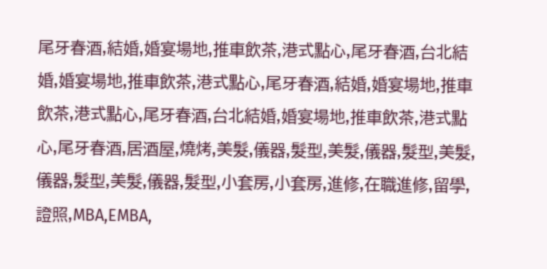尾牙春酒,結婚,婚宴場地,推車飲茶,港式點心,尾牙春酒,台北結婚,婚宴場地,推車飲茶,港式點心,尾牙春酒,結婚,婚宴場地,推車飲茶,港式點心,尾牙春酒,台北結婚,婚宴場地,推車飲茶,港式點心,尾牙春酒,居酒屋,燒烤,美髮,儀器,髮型,美髮,儀器,髮型,美髮,儀器,髮型,美髮,儀器,髮型,小套房,小套房,進修,在職進修,留學,證照,MBA,EMBA,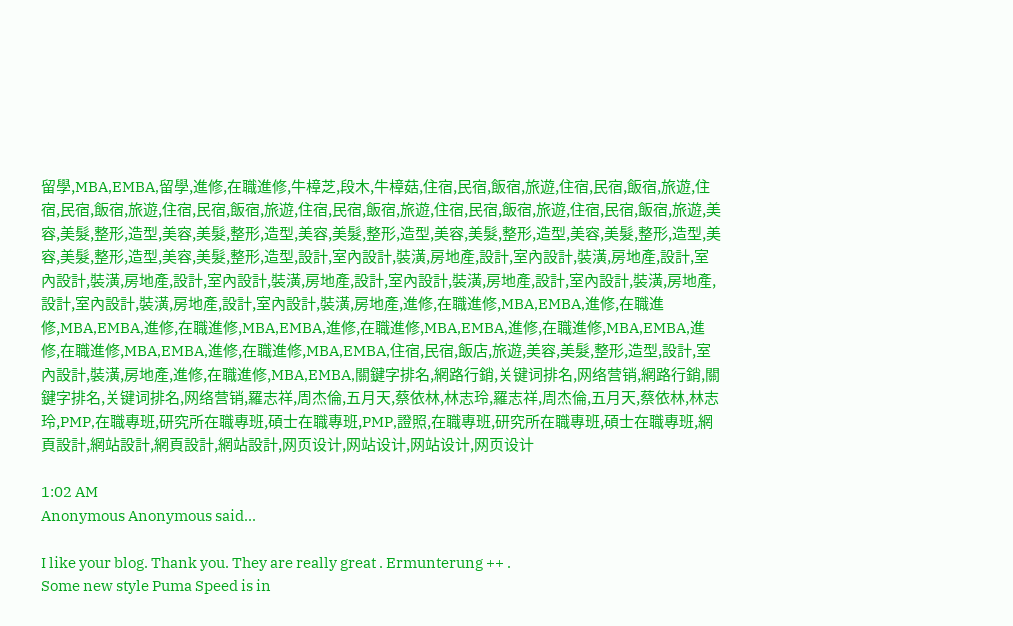留學,MBA,EMBA,留學,進修,在職進修,牛樟芝,段木,牛樟菇,住宿,民宿,飯宿,旅遊,住宿,民宿,飯宿,旅遊,住宿,民宿,飯宿,旅遊,住宿,民宿,飯宿,旅遊,住宿,民宿,飯宿,旅遊,住宿,民宿,飯宿,旅遊,住宿,民宿,飯宿,旅遊,美容,美髮,整形,造型,美容,美髮,整形,造型,美容,美髮,整形,造型,美容,美髮,整形,造型,美容,美髮,整形,造型,美容,美髮,整形,造型,美容,美髮,整形,造型,設計,室內設計,裝潢,房地產,設計,室內設計,裝潢,房地產,設計,室內設計,裝潢,房地產,設計,室內設計,裝潢,房地產,設計,室內設計,裝潢,房地產,設計,室內設計,裝潢,房地產,設計,室內設計,裝潢,房地產,設計,室內設計,裝潢,房地產,進修,在職進修,MBA,EMBA,進修,在職進修,MBA,EMBA,進修,在職進修,MBA,EMBA,進修,在職進修,MBA,EMBA,進修,在職進修,MBA,EMBA,進修,在職進修,MBA,EMBA,進修,在職進修,MBA,EMBA,住宿,民宿,飯店,旅遊,美容,美髮,整形,造型,設計,室內設計,裝潢,房地產,進修,在職進修,MBA,EMBA,關鍵字排名,網路行銷,关键词排名,网络营销,網路行銷,關鍵字排名,关键词排名,网络营销,羅志祥,周杰倫,五月天,蔡依林,林志玲,羅志祥,周杰倫,五月天,蔡依林,林志玲,PMP,在職專班,研究所在職專班,碩士在職專班,PMP,證照,在職專班,研究所在職專班,碩士在職專班,網頁設計,網站設計,網頁設計,網站設計,网页设计,网站设计,网站设计,网页设计

1:02 AM
Anonymous Anonymous said...

I like your blog. Thank you. They are really great . Ermunterung ++ .
Some new style Puma Speed is in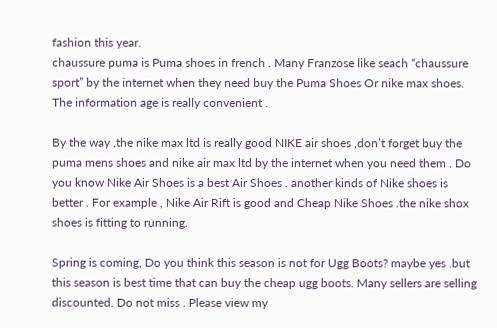fashion this year.
chaussure puma is Puma shoes in french . Many Franzose like seach “chaussure sport” by the internet when they need buy the Puma Shoes Or nike max shoes. The information age is really convenient .

By the way ,the nike max ltd is really good NIKE air shoes ,don’t forget buy the puma mens shoes and nike air max ltd by the internet when you need them . Do you know Nike Air Shoes is a best Air Shoes . another kinds of Nike shoes is better . For example , Nike Air Rift is good and Cheap Nike Shoes .the nike shox shoes is fitting to running.

Spring is coming, Do you think this season is not for Ugg Boots? maybe yes .but this season is best time that can buy the cheap ugg boots. Many sellers are selling discounted. Do not miss . Please view my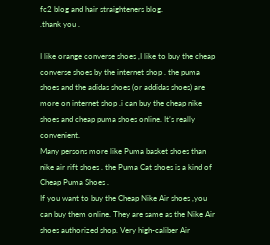fc2 blog and hair straighteners blog.
.thank you .

I like orange converse shoes ,I like to buy the cheap converse shoes by the internet shop . the puma shoes and the adidas shoes (or addidas shoes) are more on internet shop .i can buy the cheap nike shoes and cheap puma shoes online. It’s really convenient.
Many persons more like Puma basket shoes than nike air rift shoes . the Puma Cat shoes is a kind of Cheap Puma Shoes .
If you want to buy the Cheap Nike Air shoes ,you can buy them online. They are same as the Nike Air shoes authorized shop. Very high-caliber Air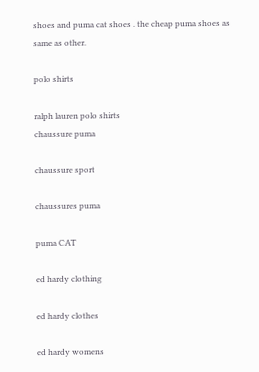shoes and puma cat shoes . the cheap puma shoes as same as other.

polo shirts

ralph lauren polo shirts
chaussure puma

chaussure sport

chaussures puma

puma CAT

ed hardy clothing

ed hardy clothes

ed hardy womens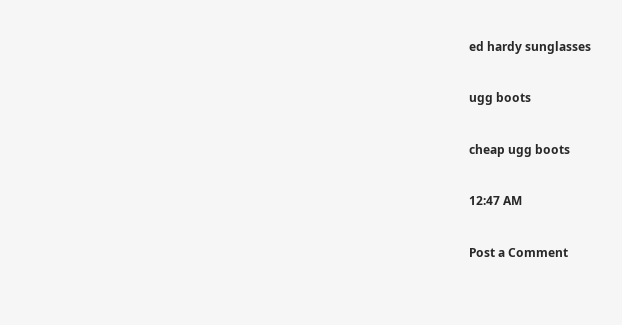ed hardy sunglasses

ugg boots

cheap ugg boots

12:47 AM

Post a Comment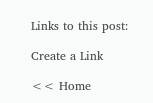Links to this post:

Create a Link

<< Home